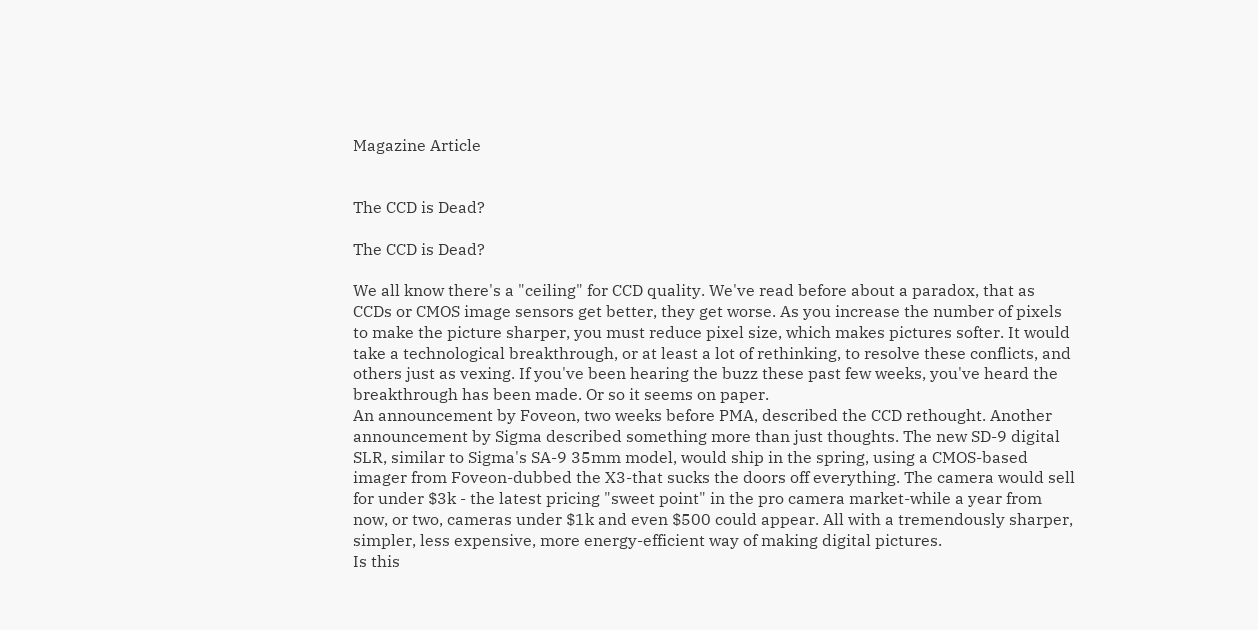Magazine Article


The CCD is Dead?

The CCD is Dead?

We all know there's a "ceiling" for CCD quality. We've read before about a paradox, that as CCDs or CMOS image sensors get better, they get worse. As you increase the number of pixels to make the picture sharper, you must reduce pixel size, which makes pictures softer. It would take a technological breakthrough, or at least a lot of rethinking, to resolve these conflicts, and others just as vexing. If you've been hearing the buzz these past few weeks, you've heard the breakthrough has been made. Or so it seems on paper.
An announcement by Foveon, two weeks before PMA, described the CCD rethought. Another announcement by Sigma described something more than just thoughts. The new SD-9 digital SLR, similar to Sigma's SA-9 35mm model, would ship in the spring, using a CMOS-based imager from Foveon-dubbed the X3-that sucks the doors off everything. The camera would sell for under $3k - the latest pricing "sweet point" in the pro camera market-while a year from now, or two, cameras under $1k and even $500 could appear. All with a tremendously sharper, simpler, less expensive, more energy-efficient way of making digital pictures.
Is this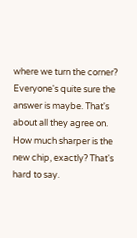where we turn the corner?
Everyone's quite sure the answer is maybe. That's about all they agree on. How much sharper is the new chip, exactly? That's hard to say.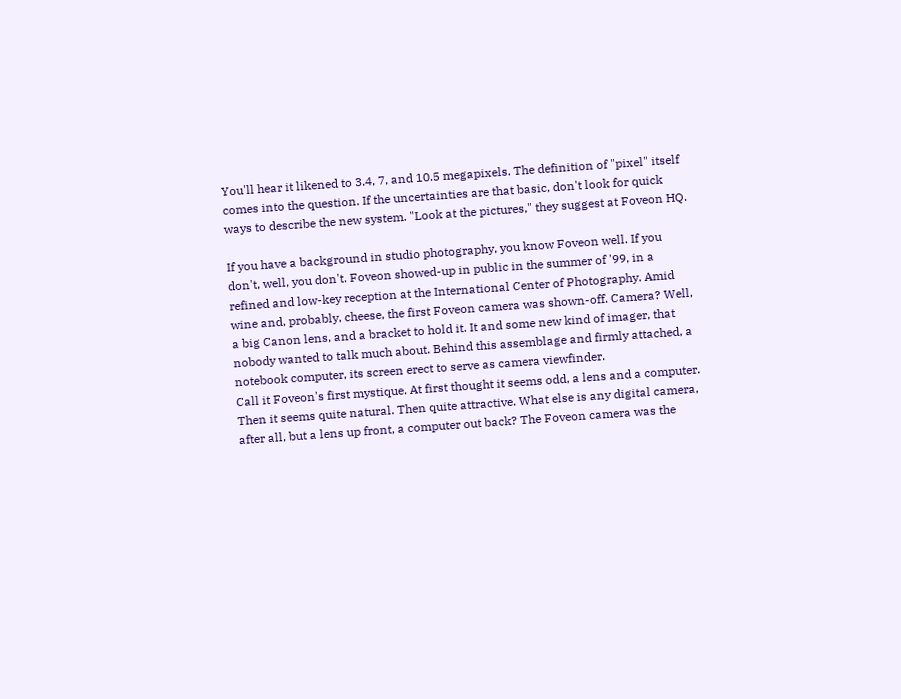You'll hear it likened to 3.4, 7, and 10.5 megapixels. The definition of "pixel" itself comes into the question. If the uncertainties are that basic, don't look for quick ways to describe the new system. "Look at the pictures," they suggest at Foveon HQ.

If you have a background in studio photography, you know Foveon well. If you don't, well, you don't. Foveon showed-up in public in the summer of '99, in a refined and low-key reception at the International Center of Photography. Amid wine and, probably, cheese, the first Foveon camera was shown-off. Camera? Well, a big Canon lens, and a bracket to hold it. It and some new kind of imager, that nobody wanted to talk much about. Behind this assemblage and firmly attached, a notebook computer, its screen erect to serve as camera viewfinder.
Call it Foveon's first mystique. At first thought it seems odd, a lens and a computer. Then it seems quite natural. Then quite attractive. What else is any digital camera, after all, but a lens up front, a computer out back? The Foveon camera was the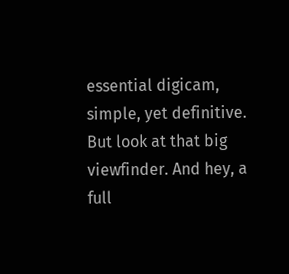essential digicam, simple, yet definitive. But look at that big viewfinder. And hey, a full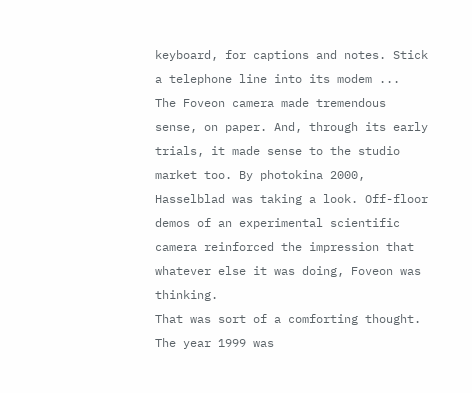keyboard, for captions and notes. Stick a telephone line into its modem ...
The Foveon camera made tremendous sense, on paper. And, through its early trials, it made sense to the studio market too. By photokina 2000, Hasselblad was taking a look. Off-floor demos of an experimental scientific camera reinforced the impression that whatever else it was doing, Foveon was thinking.
That was sort of a comforting thought. The year 1999 was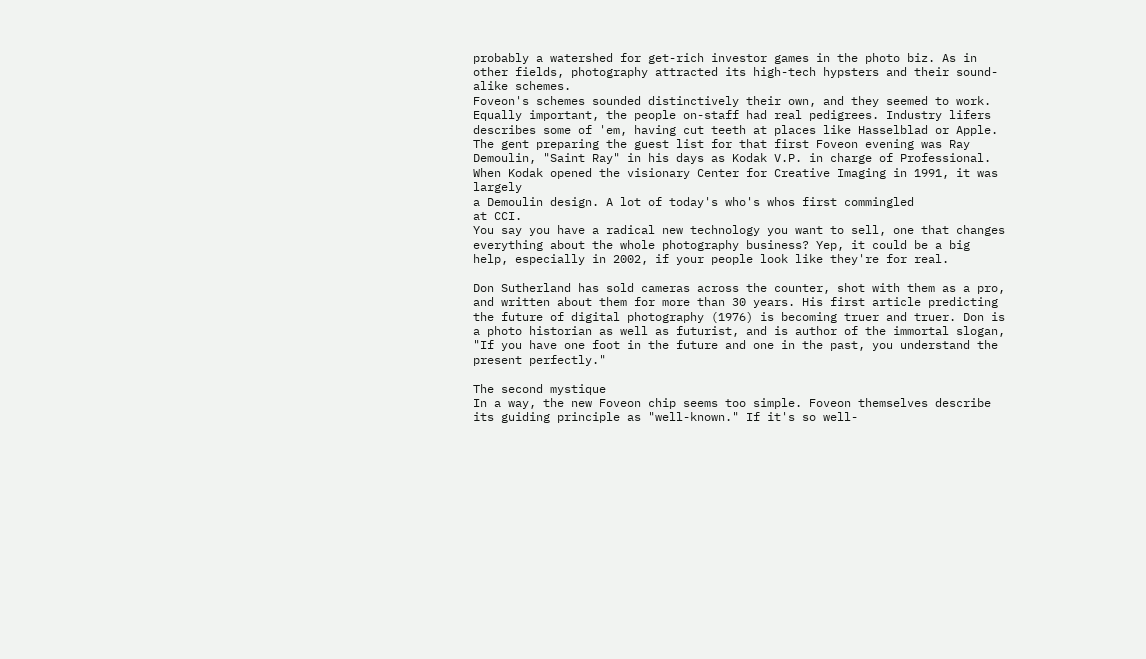probably a watershed for get-rich investor games in the photo biz. As in other fields, photography attracted its high-tech hypsters and their sound-alike schemes.
Foveon's schemes sounded distinctively their own, and they seemed to work. Equally important, the people on-staff had real pedigrees. Industry lifers describes some of 'em, having cut teeth at places like Hasselblad or Apple. The gent preparing the guest list for that first Foveon evening was Ray Demoulin, "Saint Ray" in his days as Kodak V.P. in charge of Professional. When Kodak opened the visionary Center for Creative Imaging in 1991, it was largely
a Demoulin design. A lot of today's who's whos first commingled
at CCI.
You say you have a radical new technology you want to sell, one that changes everything about the whole photography business? Yep, it could be a big help, especially in 2002, if your people look like they're for real.

Don Sutherland has sold cameras across the counter, shot with them as a pro, and written about them for more than 30 years. His first article predicting the future of digital photography (1976) is becoming truer and truer. Don is a photo historian as well as futurist, and is author of the immortal slogan, "If you have one foot in the future and one in the past, you understand the present perfectly."

The second mystique
In a way, the new Foveon chip seems too simple. Foveon themselves describe its guiding principle as "well-known." If it's so well-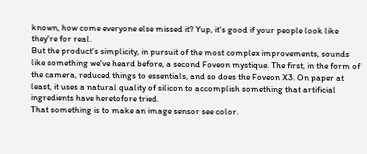known, how come everyone else missed it? Yup, it's good if your people look like they're for real.
But the product's simplicity, in pursuit of the most complex improvements, sounds like something we've heard before, a second Foveon mystique. The first, in the form of the camera, reduced things to essentials, and so does the Foveon X3. On paper at least, it uses a natural quality of silicon to accomplish something that artificial ingredients have heretofore tried.
That something is to make an image sensor see color.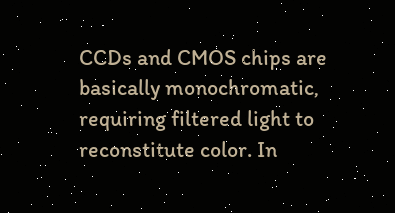CCDs and CMOS chips are basically monochromatic, requiring filtered light to reconstitute color. In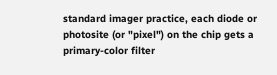standard imager practice, each diode or photosite (or "pixel") on the chip gets a primary-color filter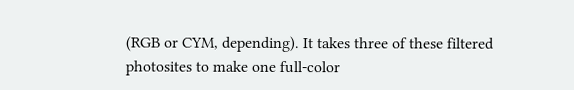(RGB or CYM, depending). It takes three of these filtered photosites to make one full-color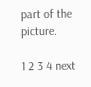part of the picture.

1 2 3 4 next